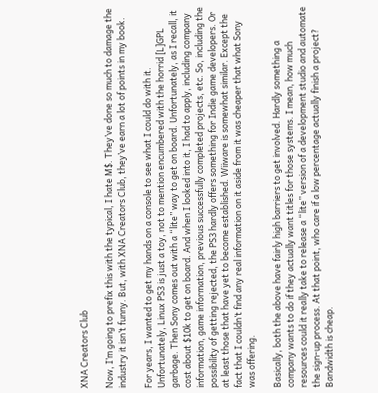XNA Creators Club

Now, I’m going to prefix this with the typical, I hate M$. They’ve done so much to damage the industry it isn’t funny. But, with XNA Creators Club, they’ve earn a lot of points in my book.

For years, I wanted to get my hands on a console to see what I could do with it. Unfortunately, Linux PS3 is just a toy, not to mention encumbered with the horrid [L]GPL garbage. Then Sony comes out with a “lite” way to get on board. Unfortunately, as I recall, it cost about $10k to get on board. And when I looked into it, I had to apply, including company information, game information, previous successfully completed projects, etc. So, including the possibility of getting rejected, the PS3 hardly offers something for Indie game developers. Or at least those that have yet to become established. Wiiware is somewhat similar. Except the fact that I couldn’t find any real information on it aside from it was cheaper that what Sony was offering.

Basically, both the above have fairly high barriers to get involved. Hardly something a company wants to do if they actually want titles for those systems. I mean, how much resources could it really take to release a “lite” version of a development studio and automate the sign-up process. At that point, who care if a low percentage actually finish a project? Bandwidth is cheap.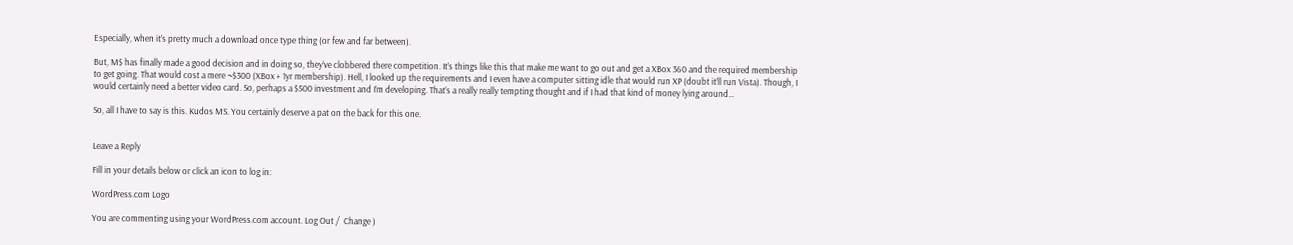Especially, when it’s pretty much a download once type thing (or few and far between).

But, M$ has finally made a good decision and in doing so, they’ve clobbered there competition. It’s things like this that make me want to go out and get a XBox 360 and the required membership to get going. That would cost a mere ~$300 (XBox + 1yr membership). Hell, I looked up the requirements and I even have a computer sitting idle that would run XP (doubt it’ll run Vista). Though, I would certainly need a better video card. So, perhaps a $500 investment and I’m developing. That’s a really really tempting thought and if I had that kind of money lying around…

So, all I have to say is this. Kudos MS. You certainly deserve a pat on the back for this one.


Leave a Reply

Fill in your details below or click an icon to log in:

WordPress.com Logo

You are commenting using your WordPress.com account. Log Out /  Change )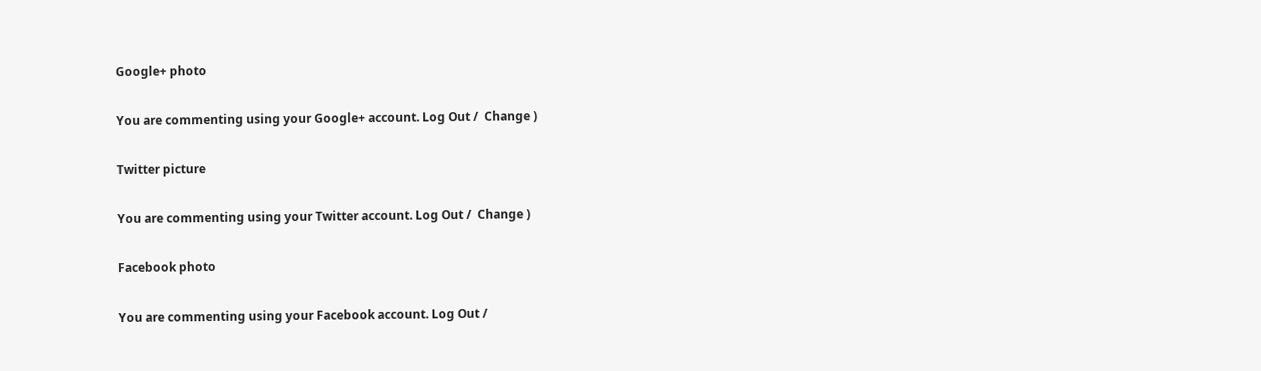Google+ photo

You are commenting using your Google+ account. Log Out /  Change )

Twitter picture

You are commenting using your Twitter account. Log Out /  Change )

Facebook photo

You are commenting using your Facebook account. Log Out /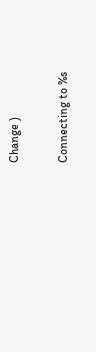Change )


Connecting to %s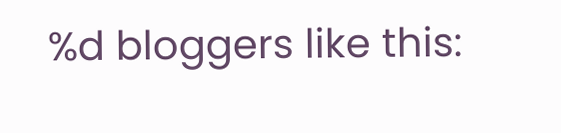%d bloggers like this: